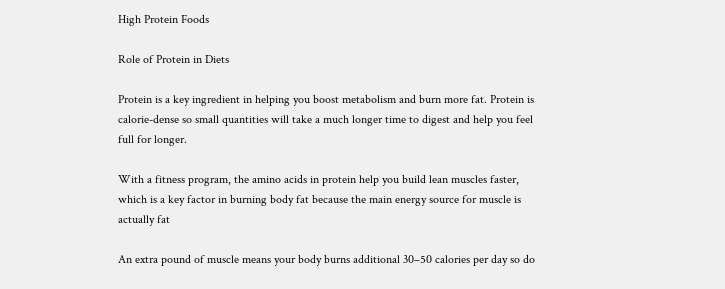High Protein Foods

Role of Protein in Diets

Protein is a key ingredient in helping you boost metabolism and burn more fat. Protein is calorie-dense so small quantities will take a much longer time to digest and help you feel full for longer.

With a fitness program, the amino acids in protein help you build lean muscles faster, which is a key factor in burning body fat because the main energy source for muscle is actually fat

An extra pound of muscle means your body burns additional 30–50 calories per day so do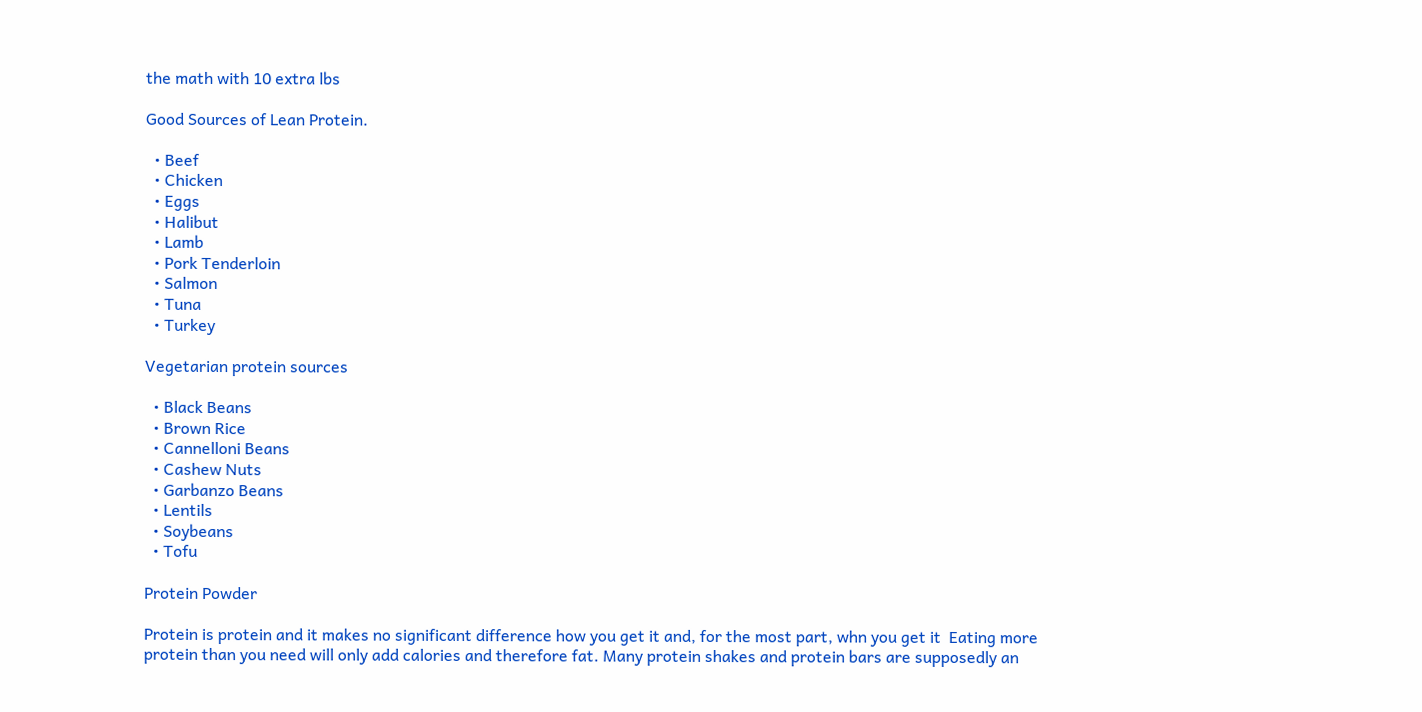the math with 10 extra lbs

Good Sources of Lean Protein.

  • Beef
  • Chicken
  • Eggs
  • Halibut
  • Lamb
  • Pork Tenderloin
  • Salmon
  • Tuna
  • Turkey

Vegetarian protein sources

  • Black Beans
  • Brown Rice
  • Cannelloni Beans
  • Cashew Nuts
  • Garbanzo Beans
  • Lentils
  • Soybeans
  • Tofu

Protein Powder

Protein is protein and it makes no significant difference how you get it and, for the most part, whn you get it  Eating more protein than you need will only add calories and therefore fat. Many protein shakes and protein bars are supposedly an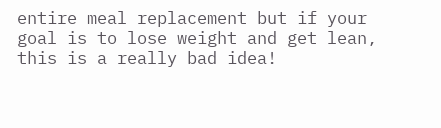entire meal replacement but if your goal is to lose weight and get lean, this is a really bad idea!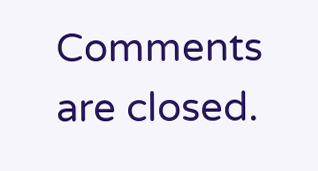Comments are closed.